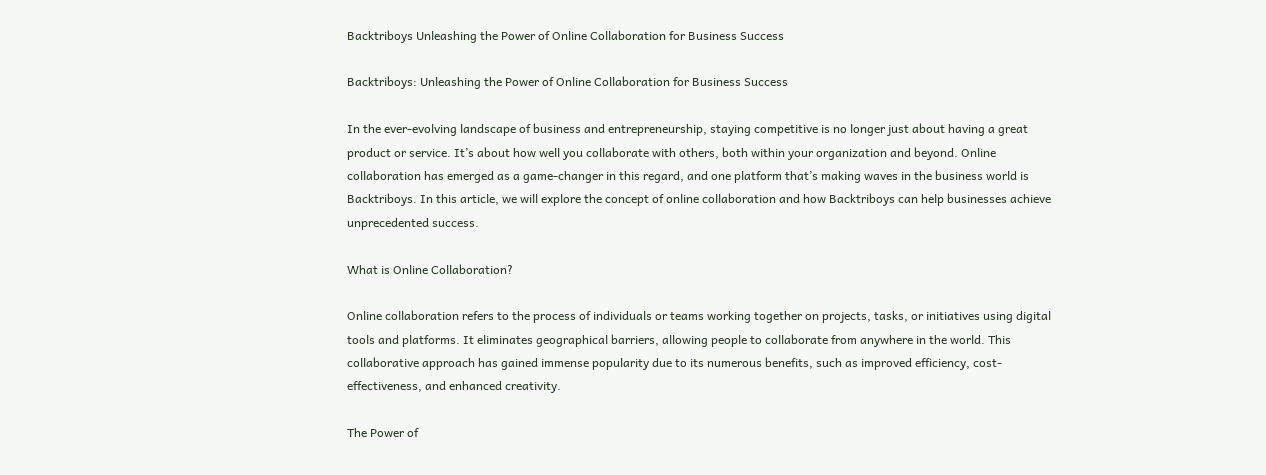Backtriboys Unleashing the Power of Online Collaboration for Business Success

Backtriboys: Unleashing the Power of Online Collaboration for Business Success

In the ever-evolving landscape of business and entrepreneurship, staying competitive is no longer just about having a great product or service. It’s about how well you collaborate with others, both within your organization and beyond. Online collaboration has emerged as a game-changer in this regard, and one platform that’s making waves in the business world is Backtriboys. In this article, we will explore the concept of online collaboration and how Backtriboys can help businesses achieve unprecedented success.

What is Online Collaboration?

Online collaboration refers to the process of individuals or teams working together on projects, tasks, or initiatives using digital tools and platforms. It eliminates geographical barriers, allowing people to collaborate from anywhere in the world. This collaborative approach has gained immense popularity due to its numerous benefits, such as improved efficiency, cost-effectiveness, and enhanced creativity.

The Power of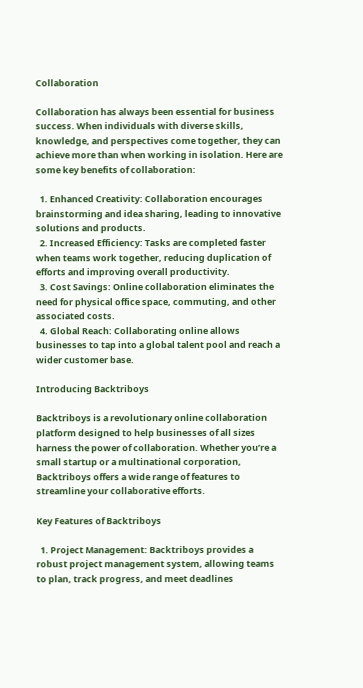Collaboration

Collaboration has always been essential for business success. When individuals with diverse skills, knowledge, and perspectives come together, they can achieve more than when working in isolation. Here are some key benefits of collaboration:

  1. Enhanced Creativity: Collaboration encourages brainstorming and idea sharing, leading to innovative solutions and products.
  2. Increased Efficiency: Tasks are completed faster when teams work together, reducing duplication of efforts and improving overall productivity.
  3. Cost Savings: Online collaboration eliminates the need for physical office space, commuting, and other associated costs.
  4. Global Reach: Collaborating online allows businesses to tap into a global talent pool and reach a wider customer base.

Introducing Backtriboys

Backtriboys is a revolutionary online collaboration platform designed to help businesses of all sizes harness the power of collaboration. Whether you’re a small startup or a multinational corporation, Backtriboys offers a wide range of features to streamline your collaborative efforts.

Key Features of Backtriboys

  1. Project Management: Backtriboys provides a robust project management system, allowing teams to plan, track progress, and meet deadlines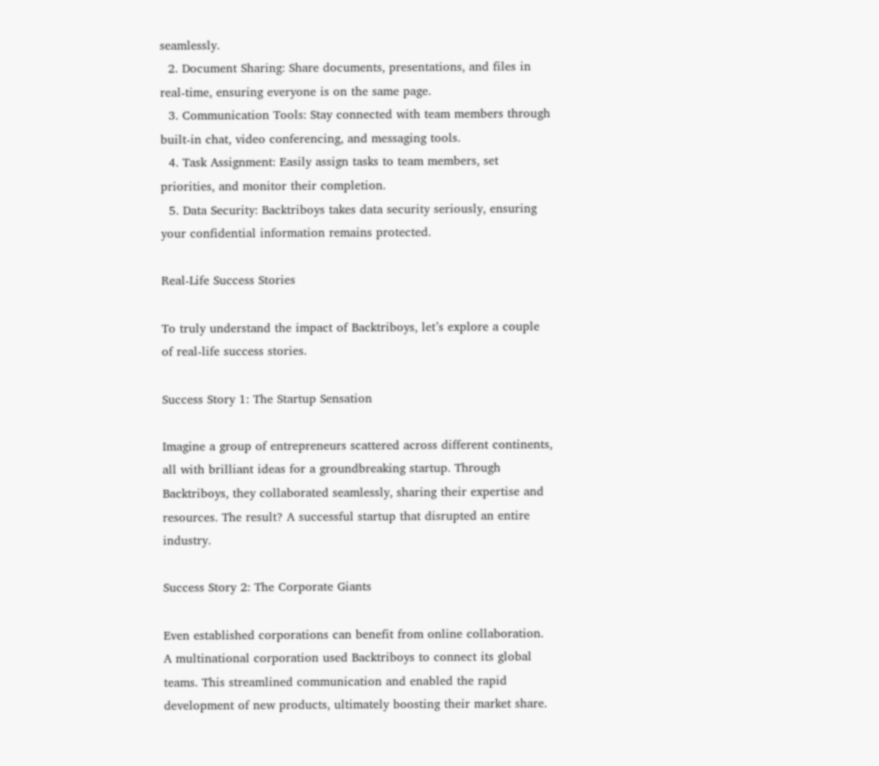seamlessly.
  2. Document Sharing: Share documents, presentations, and files in real-time, ensuring everyone is on the same page.
  3. Communication Tools: Stay connected with team members through built-in chat, video conferencing, and messaging tools.
  4. Task Assignment: Easily assign tasks to team members, set priorities, and monitor their completion.
  5. Data Security: Backtriboys takes data security seriously, ensuring your confidential information remains protected.

Real-Life Success Stories

To truly understand the impact of Backtriboys, let’s explore a couple of real-life success stories.

Success Story 1: The Startup Sensation

Imagine a group of entrepreneurs scattered across different continents, all with brilliant ideas for a groundbreaking startup. Through Backtriboys, they collaborated seamlessly, sharing their expertise and resources. The result? A successful startup that disrupted an entire industry.

Success Story 2: The Corporate Giants

Even established corporations can benefit from online collaboration. A multinational corporation used Backtriboys to connect its global teams. This streamlined communication and enabled the rapid development of new products, ultimately boosting their market share.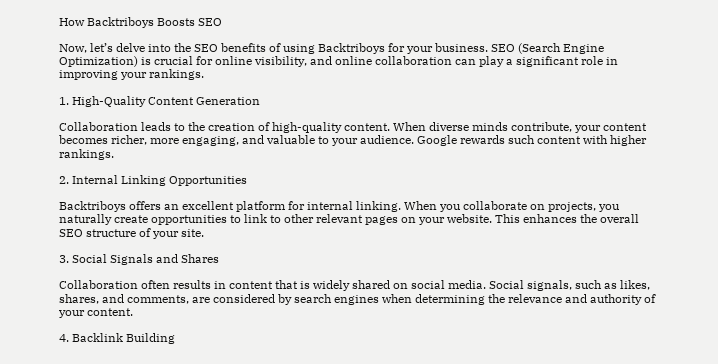How Backtriboys Boosts SEO

Now, let’s delve into the SEO benefits of using Backtriboys for your business. SEO (Search Engine Optimization) is crucial for online visibility, and online collaboration can play a significant role in improving your rankings.

1. High-Quality Content Generation

Collaboration leads to the creation of high-quality content. When diverse minds contribute, your content becomes richer, more engaging, and valuable to your audience. Google rewards such content with higher rankings.

2. Internal Linking Opportunities

Backtriboys offers an excellent platform for internal linking. When you collaborate on projects, you naturally create opportunities to link to other relevant pages on your website. This enhances the overall SEO structure of your site.

3. Social Signals and Shares

Collaboration often results in content that is widely shared on social media. Social signals, such as likes, shares, and comments, are considered by search engines when determining the relevance and authority of your content.

4. Backlink Building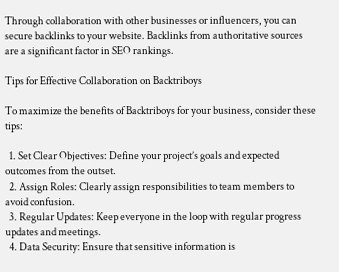Through collaboration with other businesses or influencers, you can secure backlinks to your website. Backlinks from authoritative sources are a significant factor in SEO rankings.

Tips for Effective Collaboration on Backtriboys

To maximize the benefits of Backtriboys for your business, consider these tips:

  1. Set Clear Objectives: Define your project’s goals and expected outcomes from the outset.
  2. Assign Roles: Clearly assign responsibilities to team members to avoid confusion.
  3. Regular Updates: Keep everyone in the loop with regular progress updates and meetings.
  4. Data Security: Ensure that sensitive information is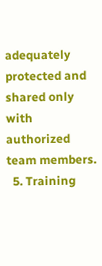adequately protected and shared only with authorized team members.
  5. Training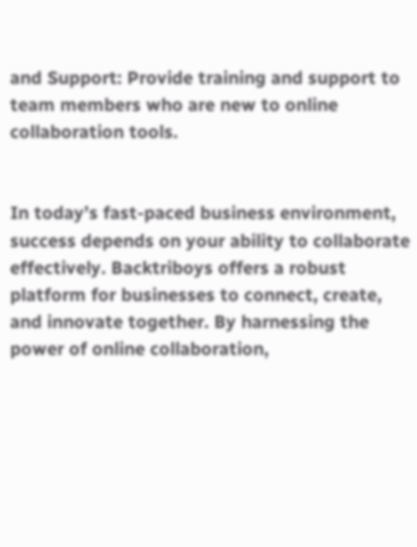and Support: Provide training and support to team members who are new to online collaboration tools.


In today’s fast-paced business environment, success depends on your ability to collaborate effectively. Backtriboys offers a robust platform for businesses to connect, create, and innovate together. By harnessing the power of online collaboration,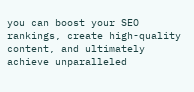you can boost your SEO rankings, create high-quality content, and ultimately achieve unparalleled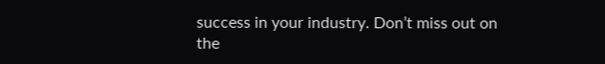success in your industry. Don’t miss out on the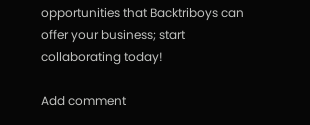opportunities that Backtriboys can offer your business; start collaborating today!

Add comment